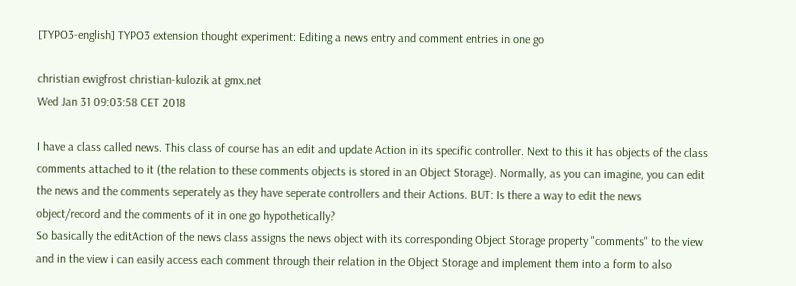[TYPO3-english] TYPO3 extension thought experiment: Editing a news entry and comment entries in one go

christian ewigfrost christian-kulozik at gmx.net
Wed Jan 31 09:03:58 CET 2018

I have a class called news. This class of course has an edit and update Action in its specific controller. Next to this it has objects of the class comments attached to it (the relation to these comments objects is stored in an Object Storage). Normally, as you can imagine, you can edit the news and the comments seperately as they have seperate controllers and their Actions. BUT: Is there a way to edit the news object/record and the comments of it in one go hypothetically?
So basically the editAction of the news class assigns the news object with its corresponding Object Storage property "comments" to the view and in the view i can easily access each comment through their relation in the Object Storage and implement them into a form to also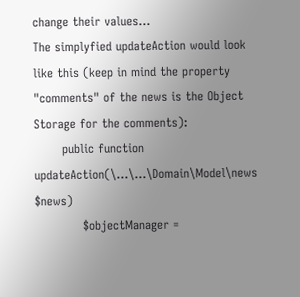change their values...
The simplyfied updateAction would look like this (keep in mind the property "comments" of the news is the Object Storage for the comments):
       public function updateAction(\...\...\Domain\Model\news $news)
            $objectManager =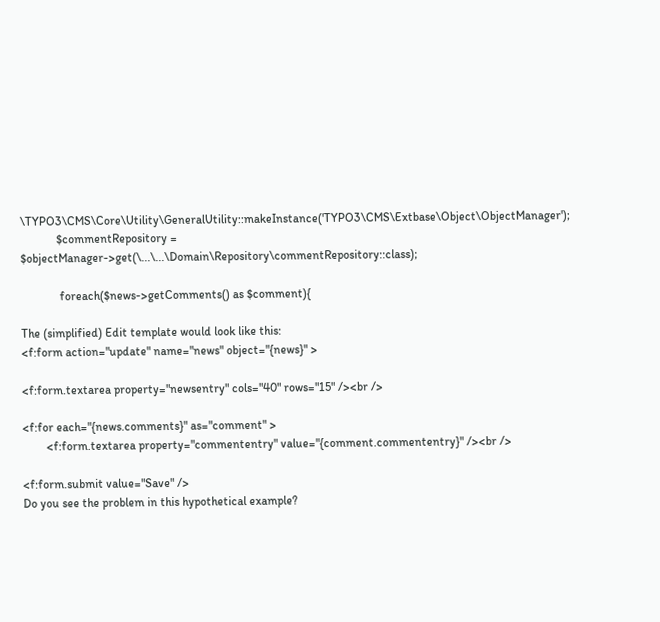\TYPO3\CMS\Core\Utility\GeneralUtility::makeInstance('TYPO3\CMS\Extbase\Object\ObjectManager');
            $commentRepository = $objectManager->get(\...\...\Domain\Repository\commentRepository::class);

             foreach($news->getComments() as $comment){

The (simplified) Edit template would look like this:
<f:form action="update" name="news" object="{news}" >

<f:form.textarea property="newsentry" cols="40" rows="15" /><br />

<f:for each="{news.comments}" as="comment" >
        <f:form.textarea property="commententry" value="{comment.commententry}" /><br />

<f:form.submit value="Save" />
Do you see the problem in this hypothetical example?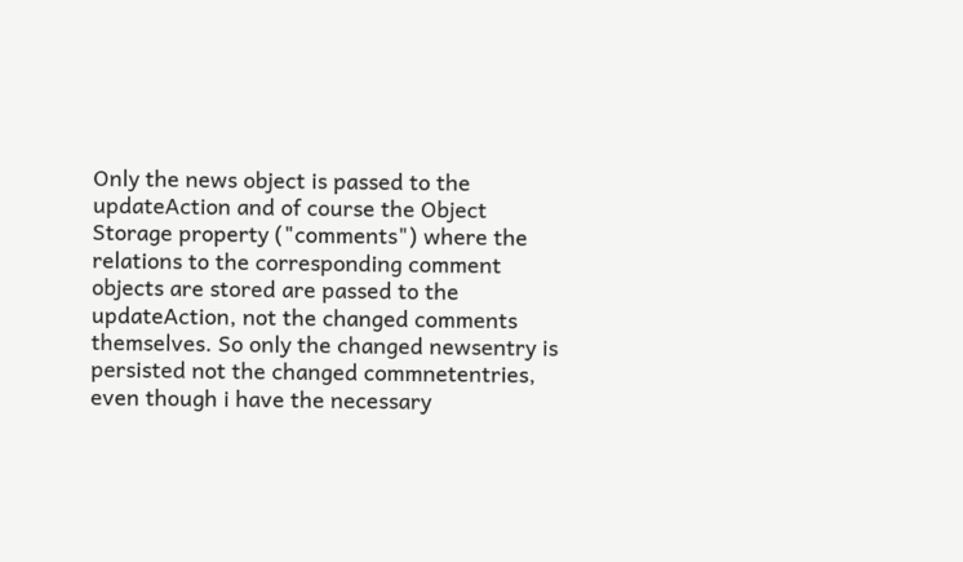Only the news object is passed to the updateAction and of course the Object Storage property ("comments") where the relations to the corresponding comment objects are stored are passed to the updateAction, not the changed comments themselves. So only the changed newsentry is persisted not the changed commnetentries, even though i have the necessary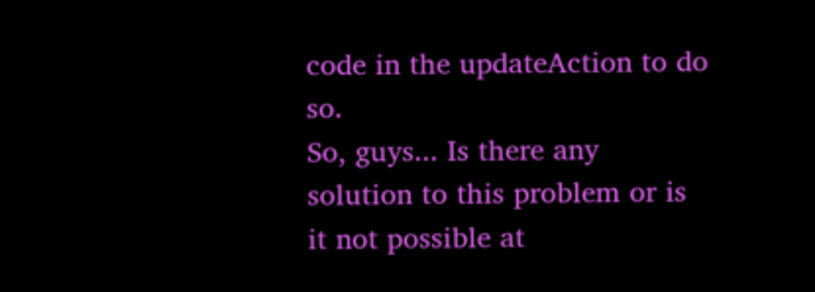code in the updateAction to do so.
So, guys... Is there any solution to this problem or is it not possible at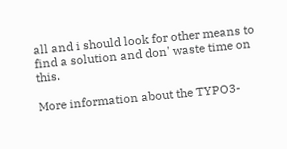all and i should look for other means to find a solution and don' waste time on this.

More information about the TYPO3-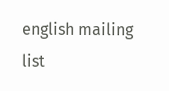english mailing list